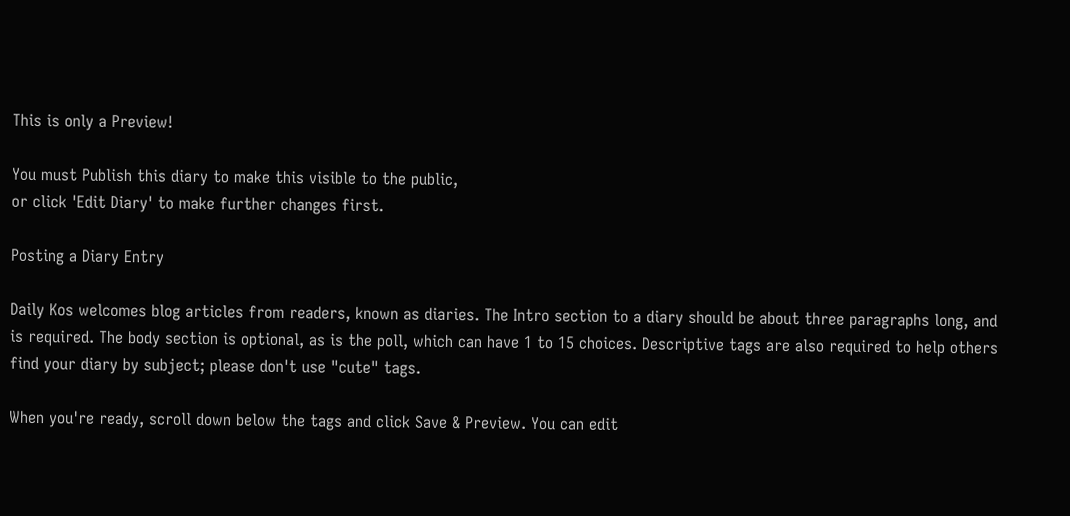This is only a Preview!

You must Publish this diary to make this visible to the public,
or click 'Edit Diary' to make further changes first.

Posting a Diary Entry

Daily Kos welcomes blog articles from readers, known as diaries. The Intro section to a diary should be about three paragraphs long, and is required. The body section is optional, as is the poll, which can have 1 to 15 choices. Descriptive tags are also required to help others find your diary by subject; please don't use "cute" tags.

When you're ready, scroll down below the tags and click Save & Preview. You can edit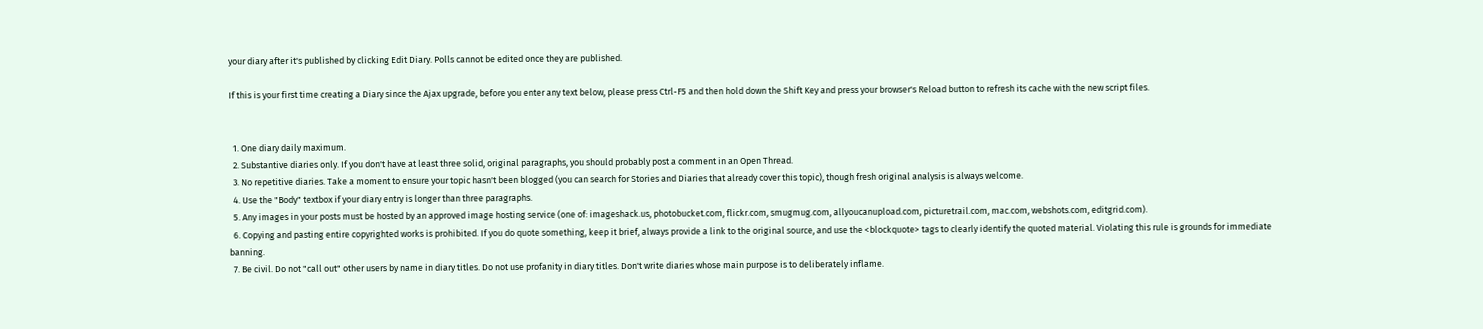your diary after it's published by clicking Edit Diary. Polls cannot be edited once they are published.

If this is your first time creating a Diary since the Ajax upgrade, before you enter any text below, please press Ctrl-F5 and then hold down the Shift Key and press your browser's Reload button to refresh its cache with the new script files.


  1. One diary daily maximum.
  2. Substantive diaries only. If you don't have at least three solid, original paragraphs, you should probably post a comment in an Open Thread.
  3. No repetitive diaries. Take a moment to ensure your topic hasn't been blogged (you can search for Stories and Diaries that already cover this topic), though fresh original analysis is always welcome.
  4. Use the "Body" textbox if your diary entry is longer than three paragraphs.
  5. Any images in your posts must be hosted by an approved image hosting service (one of: imageshack.us, photobucket.com, flickr.com, smugmug.com, allyoucanupload.com, picturetrail.com, mac.com, webshots.com, editgrid.com).
  6. Copying and pasting entire copyrighted works is prohibited. If you do quote something, keep it brief, always provide a link to the original source, and use the <blockquote> tags to clearly identify the quoted material. Violating this rule is grounds for immediate banning.
  7. Be civil. Do not "call out" other users by name in diary titles. Do not use profanity in diary titles. Don't write diaries whose main purpose is to deliberately inflame.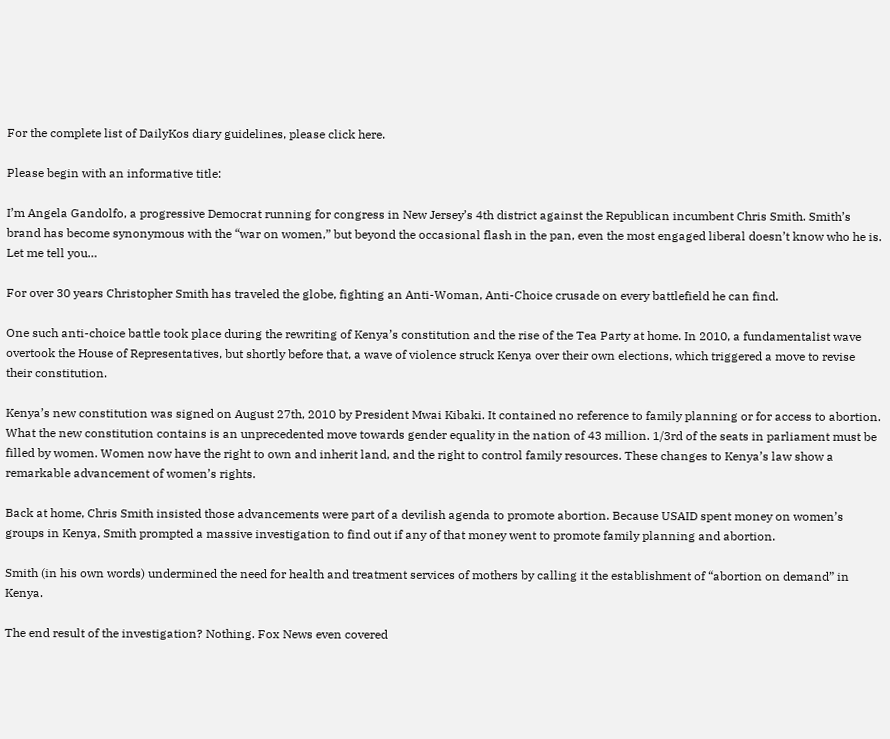For the complete list of DailyKos diary guidelines, please click here.

Please begin with an informative title:

I’m Angela Gandolfo, a progressive Democrat running for congress in New Jersey’s 4th district against the Republican incumbent Chris Smith. Smith’s brand has become synonymous with the “war on women,” but beyond the occasional flash in the pan, even the most engaged liberal doesn’t know who he is. Let me tell you…

For over 30 years Christopher Smith has traveled the globe, fighting an Anti-Woman, Anti-Choice crusade on every battlefield he can find.

One such anti-choice battle took place during the rewriting of Kenya’s constitution and the rise of the Tea Party at home. In 2010, a fundamentalist wave overtook the House of Representatives, but shortly before that, a wave of violence struck Kenya over their own elections, which triggered a move to revise their constitution.

Kenya’s new constitution was signed on August 27th, 2010 by President Mwai Kibaki. It contained no reference to family planning or for access to abortion. What the new constitution contains is an unprecedented move towards gender equality in the nation of 43 million. 1/3rd of the seats in parliament must be filled by women. Women now have the right to own and inherit land, and the right to control family resources. These changes to Kenya’s law show a remarkable advancement of women’s rights.

Back at home, Chris Smith insisted those advancements were part of a devilish agenda to promote abortion. Because USAID spent money on women’s groups in Kenya, Smith prompted a massive investigation to find out if any of that money went to promote family planning and abortion.

Smith (in his own words) undermined the need for health and treatment services of mothers by calling it the establishment of “abortion on demand” in Kenya.

The end result of the investigation? Nothing. Fox News even covered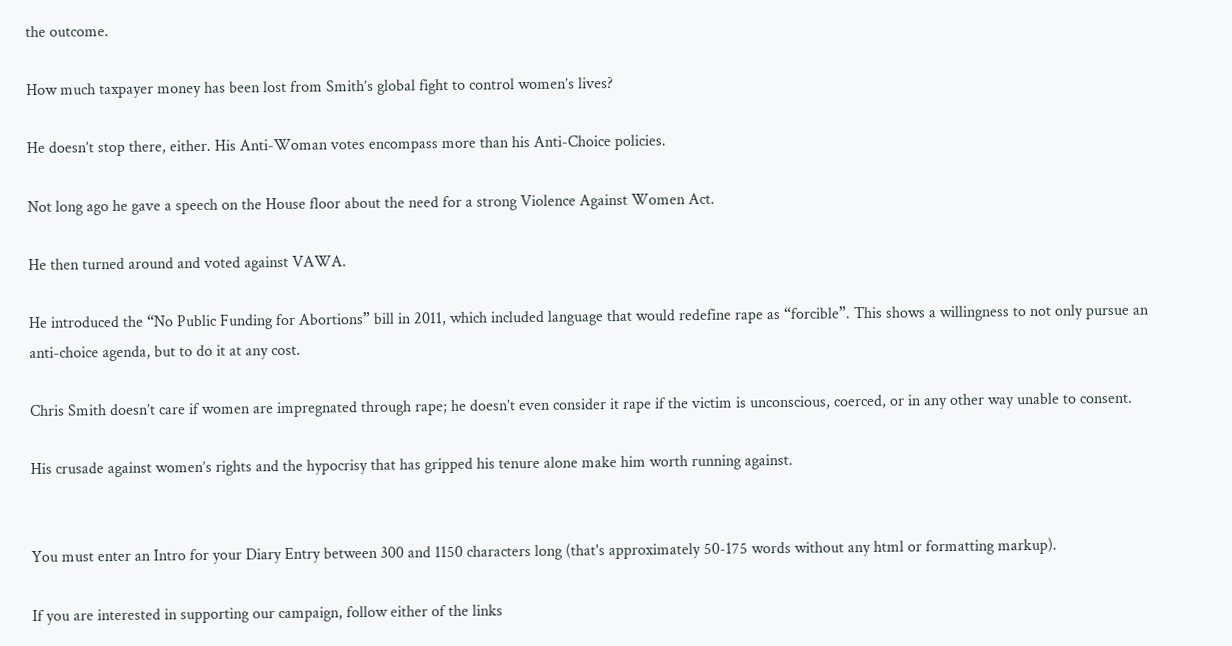the outcome.

How much taxpayer money has been lost from Smith’s global fight to control women’s lives?

He doesn’t stop there, either. His Anti-Woman votes encompass more than his Anti-Choice policies.

Not long ago he gave a speech on the House floor about the need for a strong Violence Against Women Act.

He then turned around and voted against VAWA.

He introduced the “No Public Funding for Abortions” bill in 2011, which included language that would redefine rape as “forcible”. This shows a willingness to not only pursue an anti-choice agenda, but to do it at any cost.

Chris Smith doesn’t care if women are impregnated through rape; he doesn’t even consider it rape if the victim is unconscious, coerced, or in any other way unable to consent.

His crusade against women’s rights and the hypocrisy that has gripped his tenure alone make him worth running against.


You must enter an Intro for your Diary Entry between 300 and 1150 characters long (that's approximately 50-175 words without any html or formatting markup).

If you are interested in supporting our campaign, follow either of the links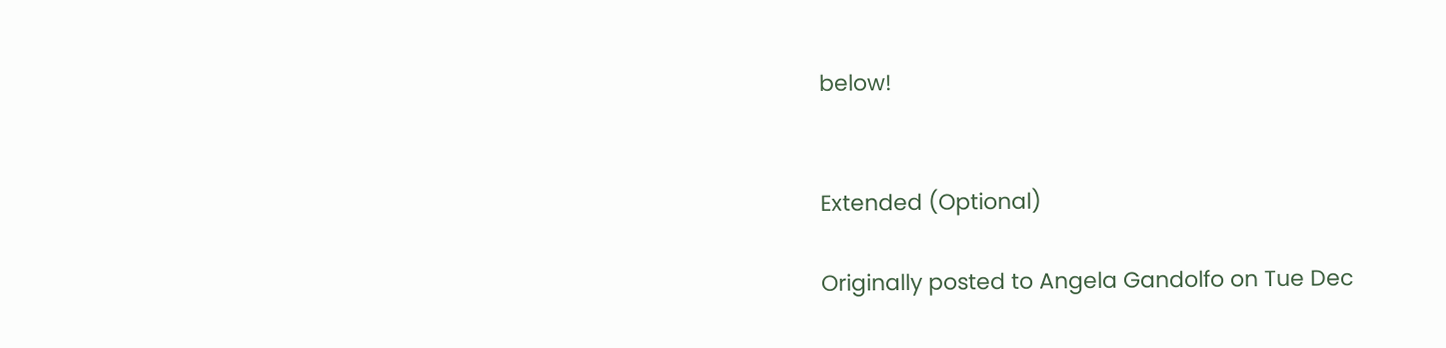below!


Extended (Optional)

Originally posted to Angela Gandolfo on Tue Dec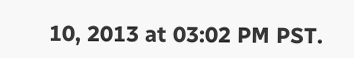10, 2013 at 03:02 PM PST.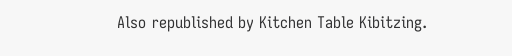Also republished by Kitchen Table Kibitzing.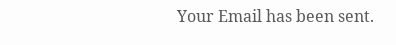Your Email has been sent.